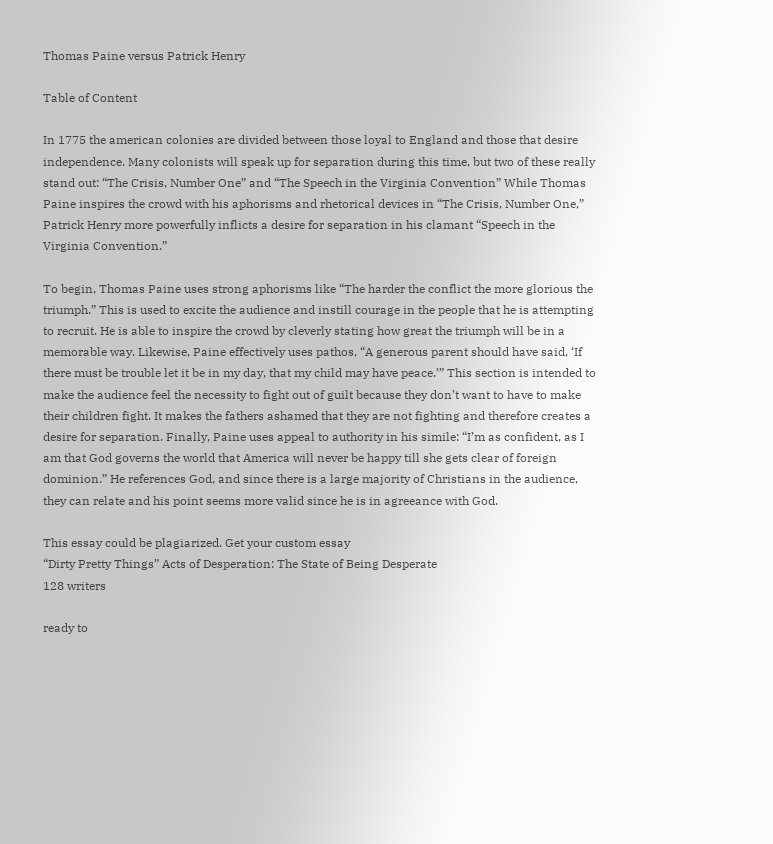Thomas Paine versus Patrick Henry

Table of Content

In 1775 the american colonies are divided between those loyal to England and those that desire independence. Many colonists will speak up for separation during this time, but two of these really stand out: “The Crisis, Number One” and “The Speech in the Virginia Convention” While Thomas Paine inspires the crowd with his aphorisms and rhetorical devices in “The Crisis, Number One,” Patrick Henry more powerfully inflicts a desire for separation in his clamant “Speech in the Virginia Convention.”

To begin, Thomas Paine uses strong aphorisms like “The harder the conflict the more glorious the triumph.” This is used to excite the audience and instill courage in the people that he is attempting to recruit. He is able to inspire the crowd by cleverly stating how great the triumph will be in a memorable way. Likewise, Paine effectively uses pathos, “A generous parent should have said, ‘If there must be trouble let it be in my day, that my child may have peace.’” This section is intended to make the audience feel the necessity to fight out of guilt because they don’t want to have to make their children fight. It makes the fathers ashamed that they are not fighting and therefore creates a desire for separation. Finally, Paine uses appeal to authority in his simile: “I’m as confident, as I am that God governs the world that America will never be happy till she gets clear of foreign dominion.” He references God, and since there is a large majority of Christians in the audience, they can relate and his point seems more valid since he is in agreeance with God.

This essay could be plagiarized. Get your custom essay
“Dirty Pretty Things” Acts of Desperation: The State of Being Desperate
128 writers

ready to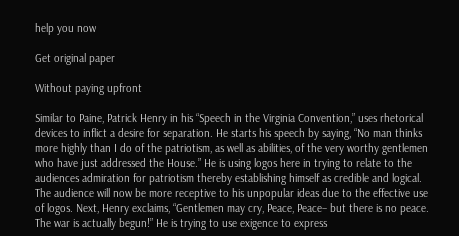help you now

Get original paper

Without paying upfront

Similar to Paine, Patrick Henry in his “Speech in the Virginia Convention,” uses rhetorical devices to inflict a desire for separation. He starts his speech by saying, “No man thinks more highly than I do of the patriotism, as well as abilities, of the very worthy gentlemen who have just addressed the House.” He is using logos here in trying to relate to the audiences admiration for patriotism thereby establishing himself as credible and logical. The audience will now be more receptive to his unpopular ideas due to the effective use of logos. Next, Henry exclaims, “Gentlemen may cry, Peace, Peace– but there is no peace. The war is actually begun!” He is trying to use exigence to express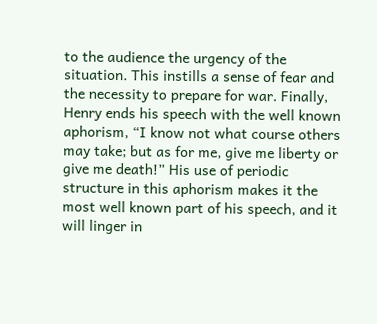to the audience the urgency of the situation. This instills a sense of fear and the necessity to prepare for war. Finally, Henry ends his speech with the well known aphorism, “I know not what course others may take; but as for me, give me liberty or give me death!” His use of periodic structure in this aphorism makes it the most well known part of his speech, and it will linger in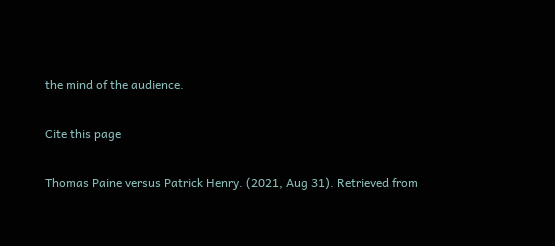the mind of the audience.

Cite this page

Thomas Paine versus Patrick Henry. (2021, Aug 31). Retrieved from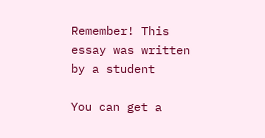Remember! This essay was written by a student

You can get a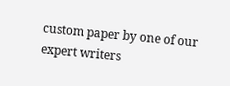custom paper by one of our expert writers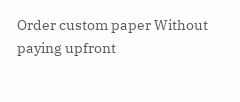Order custom paper Without paying upfront